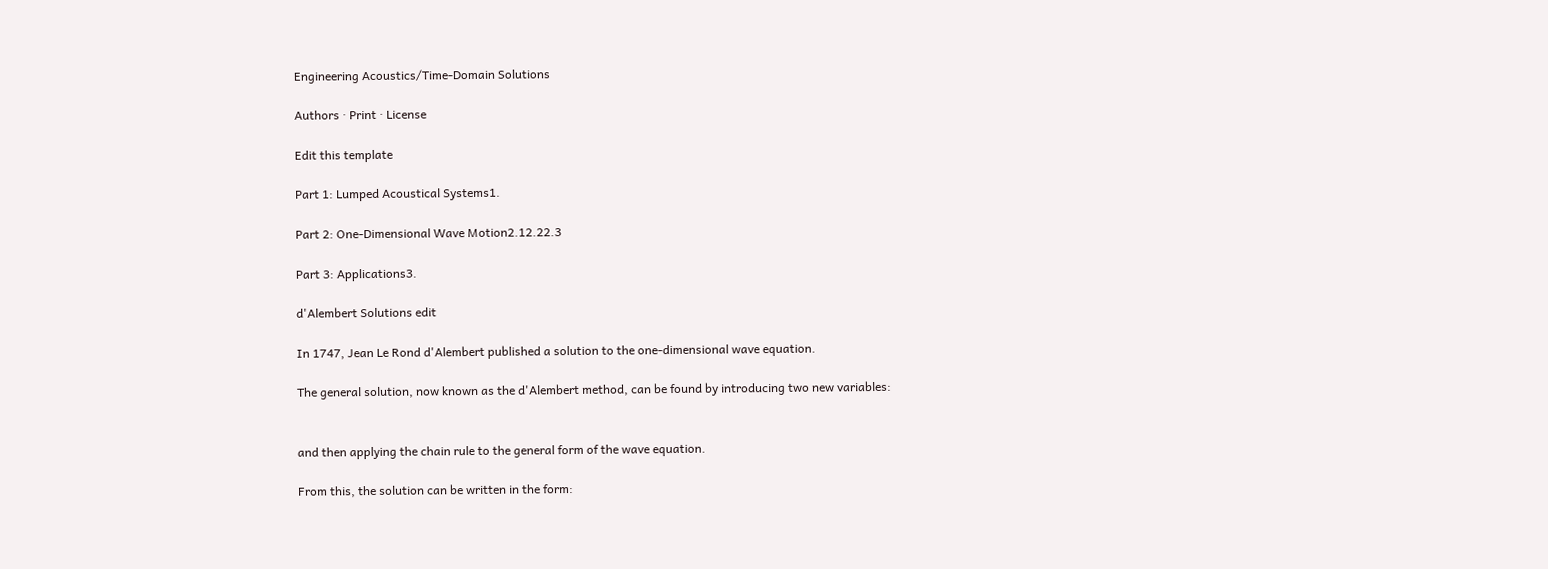Engineering Acoustics/Time-Domain Solutions

Authors · Print · License

Edit this template

Part 1: Lumped Acoustical Systems1.

Part 2: One-Dimensional Wave Motion2.12.22.3

Part 3: Applications3.

d'Alembert Solutions edit

In 1747, Jean Le Rond d'Alembert published a solution to the one-dimensional wave equation.

The general solution, now known as the d'Alembert method, can be found by introducing two new variables:


and then applying the chain rule to the general form of the wave equation.

From this, the solution can be written in the form: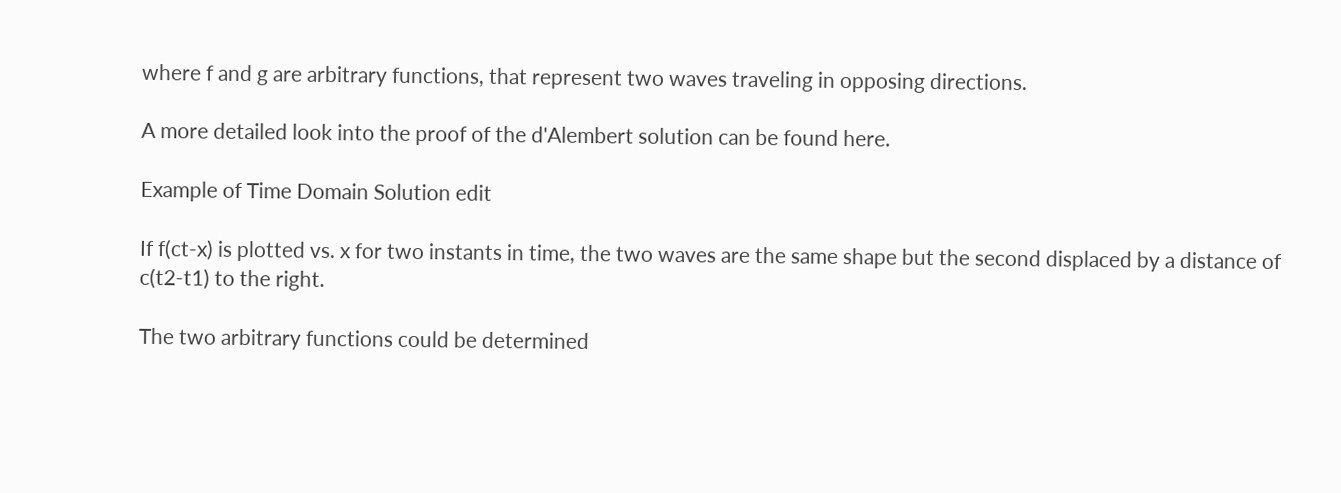where f and g are arbitrary functions, that represent two waves traveling in opposing directions.

A more detailed look into the proof of the d'Alembert solution can be found here.

Example of Time Domain Solution edit

If f(ct-x) is plotted vs. x for two instants in time, the two waves are the same shape but the second displaced by a distance of c(t2-t1) to the right.

The two arbitrary functions could be determined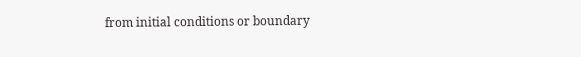from initial conditions or boundary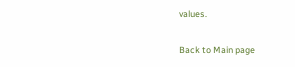values.

Back to Main page